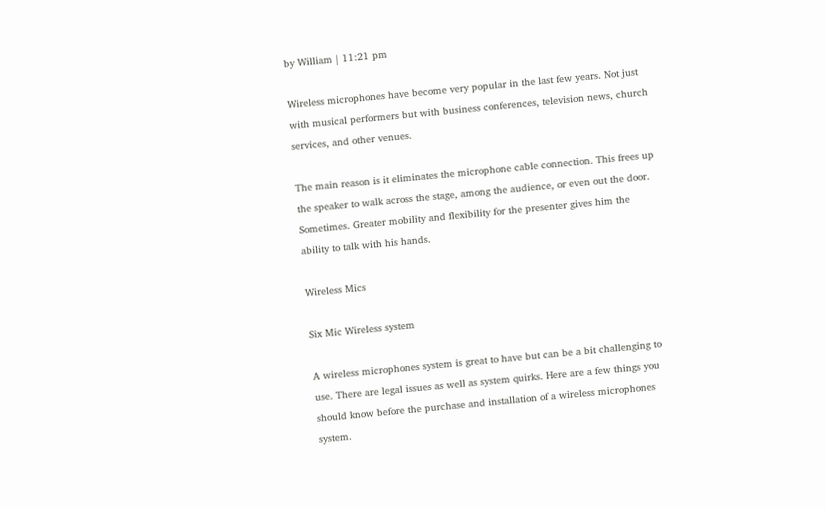by William | 11:21 pm

Wireless microphones have become very popular in the last few years. Not just with musical performers but with business conferences, television news, church services, and other venues.

The main reason is it eliminates the microphone cable connection. This frees up the speaker to walk across the stage, among the audience, or even out the door. Sometimes. Greater mobility and flexibility for the presenter gives him the ability to talk with his hands.

Wireless Mics

Six Mic Wireless system

A wireless microphones system is great to have but can be a bit challenging to use. There are legal issues as well as system quirks. Here are a few things you should know before the purchase and installation of a wireless microphones system.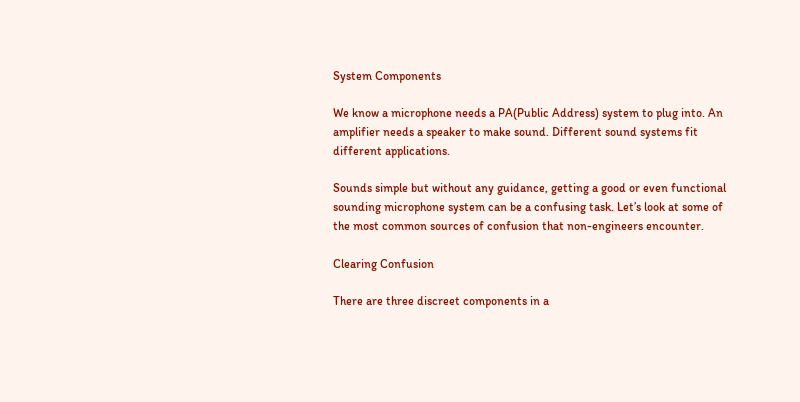System Components

We know a microphone needs a PA(Public Address) system to plug into. An amplifier needs a speaker to make sound. Different sound systems fit different applications.

Sounds simple but without any guidance, getting a good or even functional sounding microphone system can be a confusing task. Let’s look at some of the most common sources of confusion that non-engineers encounter.

Clearing Confusion

There are three discreet components in a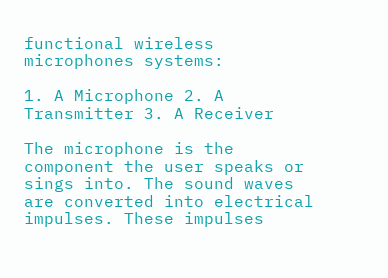functional wireless microphones systems:

1. A Microphone 2. A Transmitter 3. A Receiver

The microphone is the component the user speaks or sings into. The sound waves are converted into electrical impulses. These impulses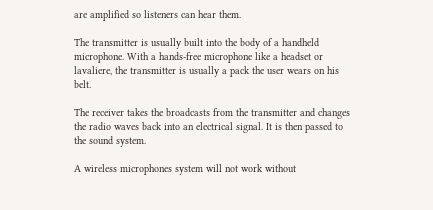are amplified so listeners can hear them.

The transmitter is usually built into the body of a handheld microphone. With a hands-free microphone like a headset or lavaliere, the transmitter is usually a pack the user wears on his belt.

The receiver takes the broadcasts from the transmitter and changes the radio waves back into an electrical signal. It is then passed to the sound system.

A wireless microphones system will not work without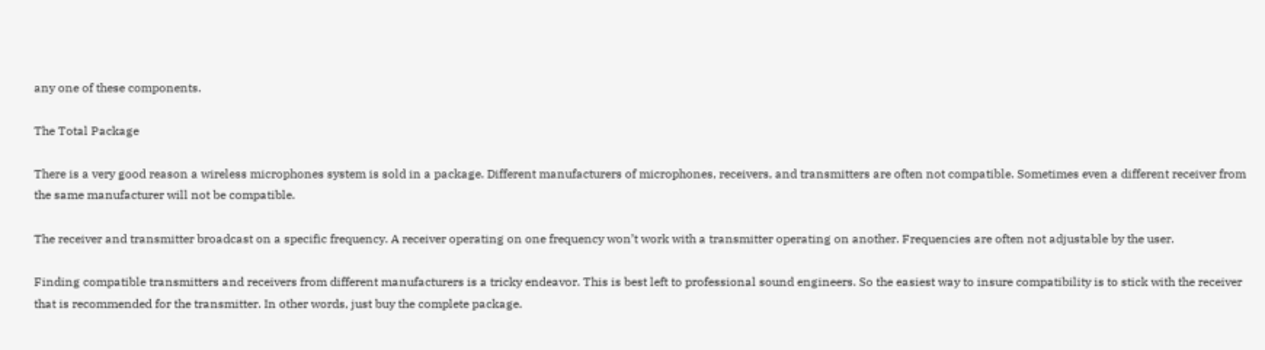any one of these components.

The Total Package

There is a very good reason a wireless microphones system is sold in a package. Different manufacturers of microphones, receivers, and transmitters are often not compatible. Sometimes even a different receiver from the same manufacturer will not be compatible.

The receiver and transmitter broadcast on a specific frequency. A receiver operating on one frequency won’t work with a transmitter operating on another. Frequencies are often not adjustable by the user.

Finding compatible transmitters and receivers from different manufacturers is a tricky endeavor. This is best left to professional sound engineers. So the easiest way to insure compatibility is to stick with the receiver that is recommended for the transmitter. In other words, just buy the complete package.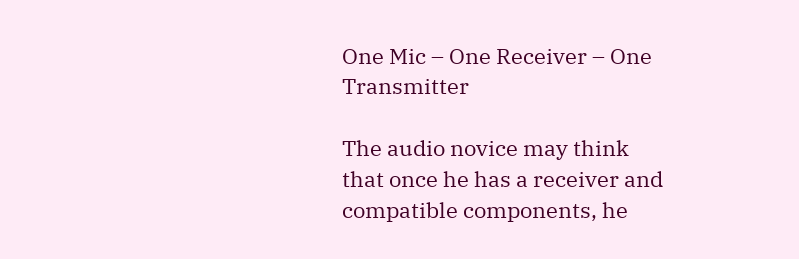One Mic – One Receiver – One Transmitter

The audio novice may think that once he has a receiver and compatible components, he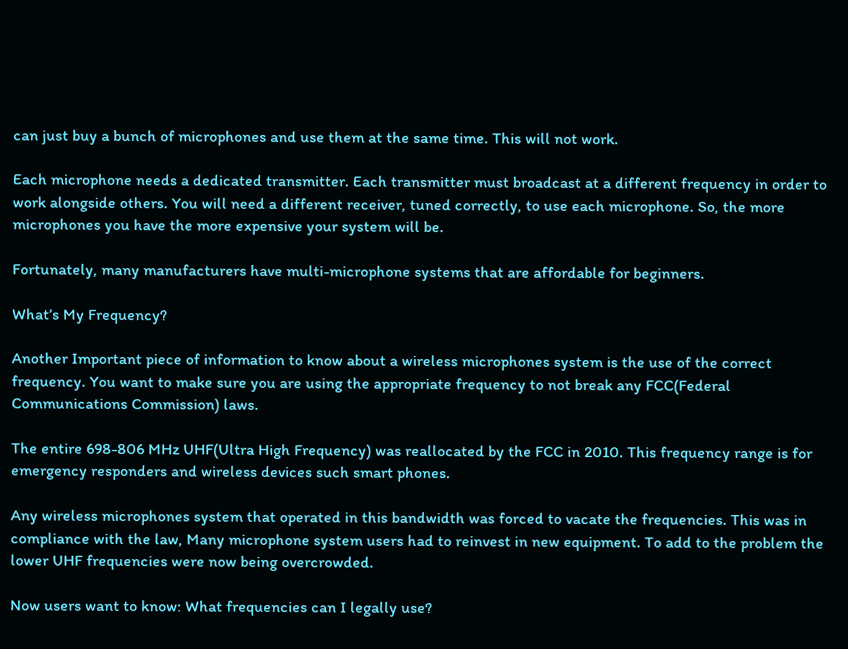can just buy a bunch of microphones and use them at the same time. This will not work.

Each microphone needs a dedicated transmitter. Each transmitter must broadcast at a different frequency in order to work alongside others. You will need a different receiver, tuned correctly, to use each microphone. So, the more microphones you have the more expensive your system will be.

Fortunately, many manufacturers have multi-microphone systems that are affordable for beginners.

What’s My Frequency?

Another Important piece of information to know about a wireless microphones system is the use of the correct frequency. You want to make sure you are using the appropriate frequency to not break any FCC(Federal Communications Commission) laws.

The entire 698-806 MHz UHF(Ultra High Frequency) was reallocated by the FCC in 2010. This frequency range is for emergency responders and wireless devices such smart phones.

Any wireless microphones system that operated in this bandwidth was forced to vacate the frequencies. This was in compliance with the law, Many microphone system users had to reinvest in new equipment. To add to the problem the lower UHF frequencies were now being overcrowded.

Now users want to know: What frequencies can I legally use?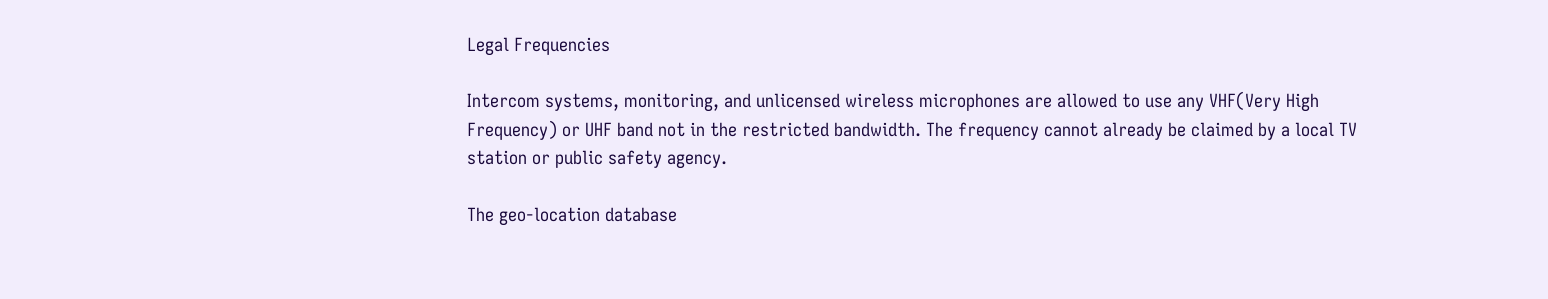Legal Frequencies

Intercom systems, monitoring, and unlicensed wireless microphones are allowed to use any VHF(Very High Frequency) or UHF band not in the restricted bandwidth. The frequency cannot already be claimed by a local TV station or public safety agency.

The geo-location database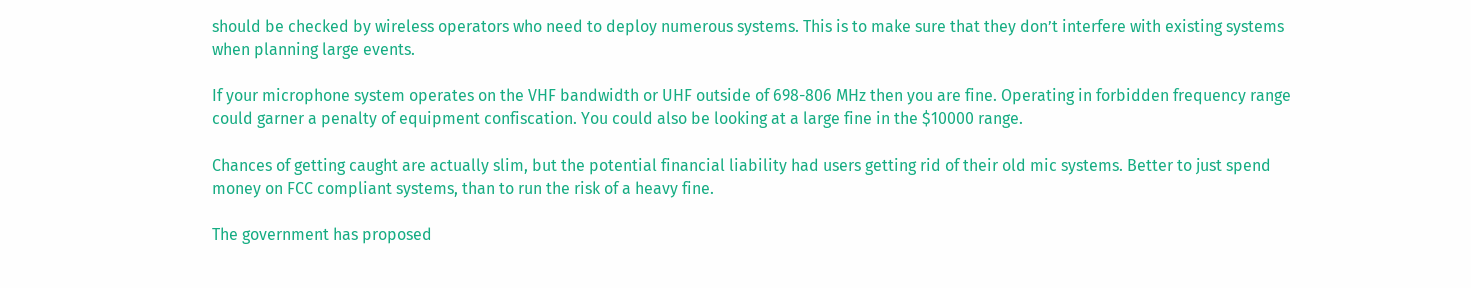should be checked by wireless operators who need to deploy numerous systems. This is to make sure that they don’t interfere with existing systems when planning large events.

If your microphone system operates on the VHF bandwidth or UHF outside of 698-806 MHz then you are fine. Operating in forbidden frequency range could garner a penalty of equipment confiscation. You could also be looking at a large fine in the $10000 range.

Chances of getting caught are actually slim, but the potential financial liability had users getting rid of their old mic systems. Better to just spend money on FCC compliant systems, than to run the risk of a heavy fine.

The government has proposed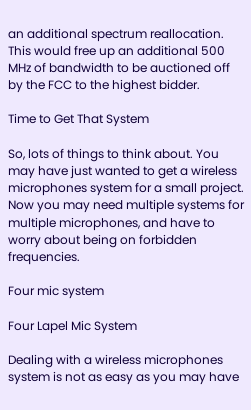an additional spectrum reallocation. This would free up an additional 500 MHz of bandwidth to be auctioned off by the FCC to the highest bidder.

Time to Get That System

So, lots of things to think about. You may have just wanted to get a wireless microphones system for a small project. Now you may need multiple systems for multiple microphones, and have to worry about being on forbidden frequencies.

Four mic system

Four Lapel Mic System

Dealing with a wireless microphones system is not as easy as you may have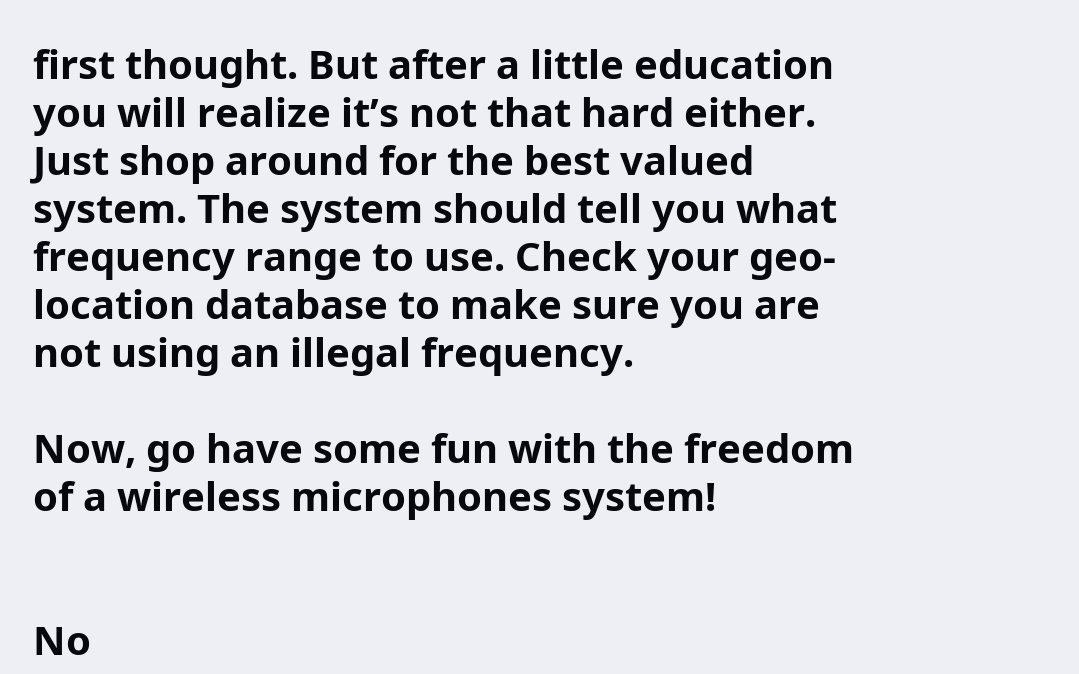first thought. But after a little education you will realize it’s not that hard either. Just shop around for the best valued system. The system should tell you what frequency range to use. Check your geo-location database to make sure you are not using an illegal frequency.

Now, go have some fun with the freedom of a wireless microphones system!


No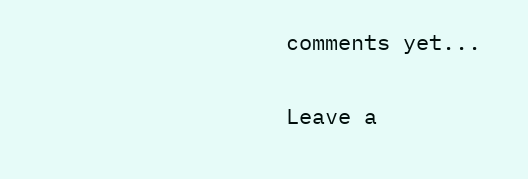comments yet...

Leave a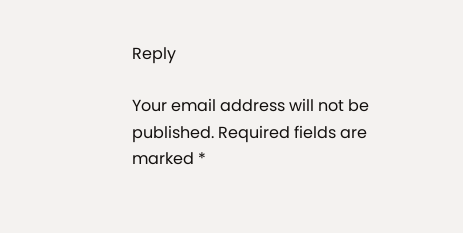Reply

Your email address will not be published. Required fields are marked *